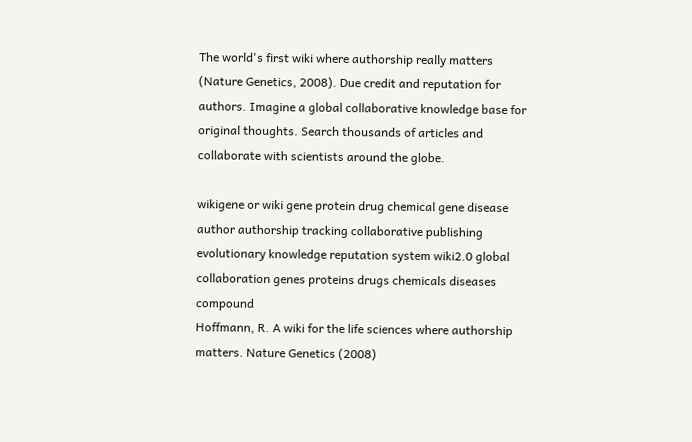The world's first wiki where authorship really matters (Nature Genetics, 2008). Due credit and reputation for authors. Imagine a global collaborative knowledge base for original thoughts. Search thousands of articles and collaborate with scientists around the globe.

wikigene or wiki gene protein drug chemical gene disease author authorship tracking collaborative publishing evolutionary knowledge reputation system wiki2.0 global collaboration genes proteins drugs chemicals diseases compound
Hoffmann, R. A wiki for the life sciences where authorship matters. Nature Genetics (2008)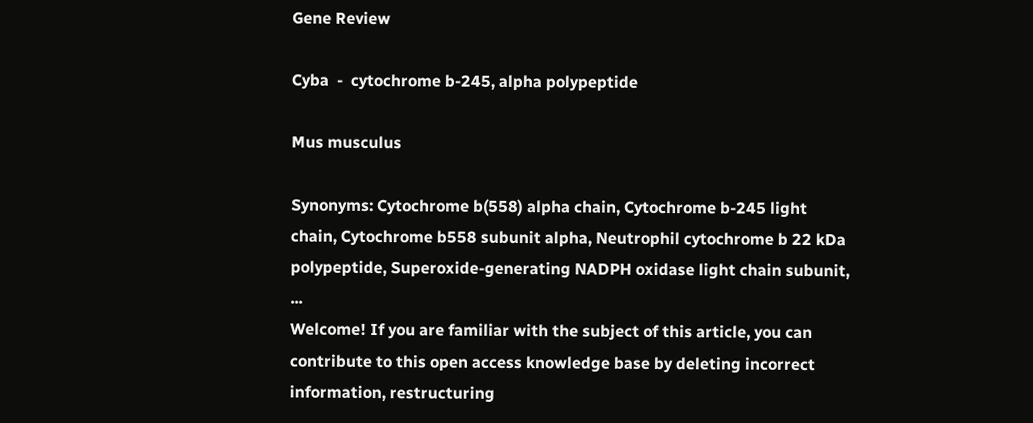Gene Review

Cyba  -  cytochrome b-245, alpha polypeptide

Mus musculus

Synonyms: Cytochrome b(558) alpha chain, Cytochrome b-245 light chain, Cytochrome b558 subunit alpha, Neutrophil cytochrome b 22 kDa polypeptide, Superoxide-generating NADPH oxidase light chain subunit, ...
Welcome! If you are familiar with the subject of this article, you can contribute to this open access knowledge base by deleting incorrect information, restructuring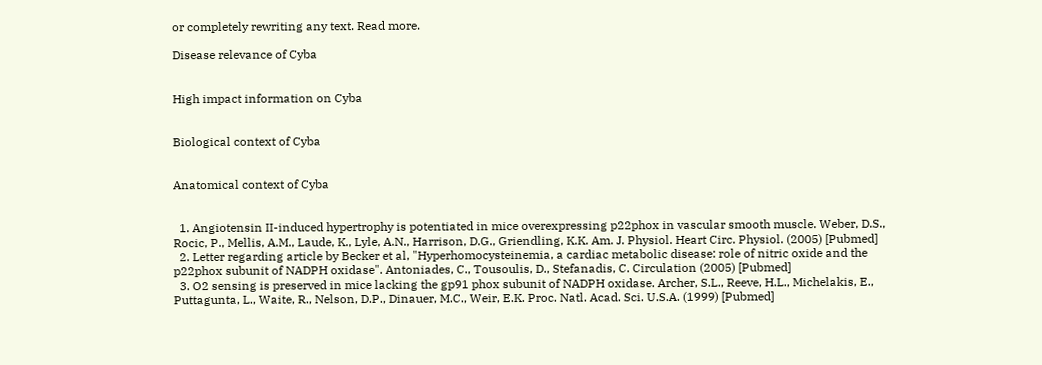or completely rewriting any text. Read more.

Disease relevance of Cyba


High impact information on Cyba


Biological context of Cyba


Anatomical context of Cyba


  1. Angiotensin II-induced hypertrophy is potentiated in mice overexpressing p22phox in vascular smooth muscle. Weber, D.S., Rocic, P., Mellis, A.M., Laude, K., Lyle, A.N., Harrison, D.G., Griendling, K.K. Am. J. Physiol. Heart Circ. Physiol. (2005) [Pubmed]
  2. Letter regarding article by Becker et al, "Hyperhomocysteinemia, a cardiac metabolic disease: role of nitric oxide and the p22phox subunit of NADPH oxidase". Antoniades, C., Tousoulis, D., Stefanadis, C. Circulation (2005) [Pubmed]
  3. O2 sensing is preserved in mice lacking the gp91 phox subunit of NADPH oxidase. Archer, S.L., Reeve, H.L., Michelakis, E., Puttagunta, L., Waite, R., Nelson, D.P., Dinauer, M.C., Weir, E.K. Proc. Natl. Acad. Sci. U.S.A. (1999) [Pubmed]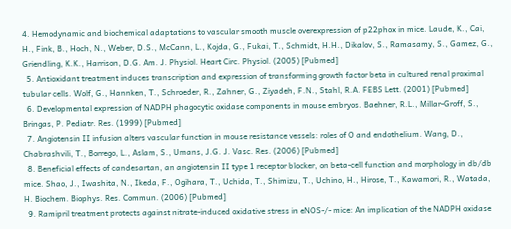4. Hemodynamic and biochemical adaptations to vascular smooth muscle overexpression of p22phox in mice. Laude, K., Cai, H., Fink, B., Hoch, N., Weber, D.S., McCann, L., Kojda, G., Fukai, T., Schmidt, H.H., Dikalov, S., Ramasamy, S., Gamez, G., Griendling, K.K., Harrison, D.G. Am. J. Physiol. Heart Circ. Physiol. (2005) [Pubmed]
  5. Antioxidant treatment induces transcription and expression of transforming growth factor beta in cultured renal proximal tubular cells. Wolf, G., Hannken, T., Schroeder, R., Zahner, G., Ziyadeh, F.N., Stahl, R.A. FEBS Lett. (2001) [Pubmed]
  6. Developmental expression of NADPH phagocytic oxidase components in mouse embryos. Baehner, R.L., Millar-Groff, S., Bringas, P. Pediatr. Res. (1999) [Pubmed]
  7. Angiotensin II infusion alters vascular function in mouse resistance vessels: roles of O and endothelium. Wang, D., Chabrashvili, T., Borrego, L., Aslam, S., Umans, J.G. J. Vasc. Res. (2006) [Pubmed]
  8. Beneficial effects of candesartan, an angiotensin II type 1 receptor blocker, on beta-cell function and morphology in db/db mice. Shao, J., Iwashita, N., Ikeda, F., Ogihara, T., Uchida, T., Shimizu, T., Uchino, H., Hirose, T., Kawamori, R., Watada, H. Biochem. Biophys. Res. Commun. (2006) [Pubmed]
  9. Ramipril treatment protects against nitrate-induced oxidative stress in eNOS-/- mice: An implication of the NADPH oxidase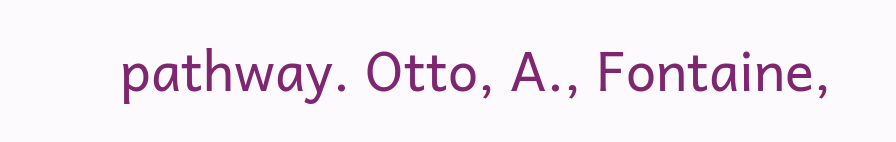pathway. Otto, A., Fontaine,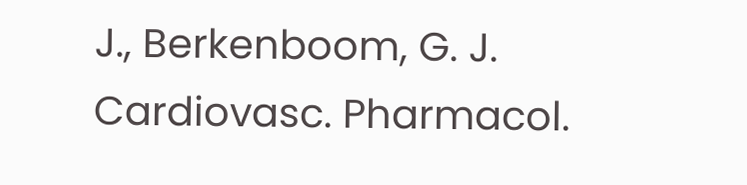J., Berkenboom, G. J. Cardiovasc. Pharmacol.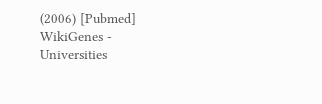(2006) [Pubmed]
WikiGenes - Universities